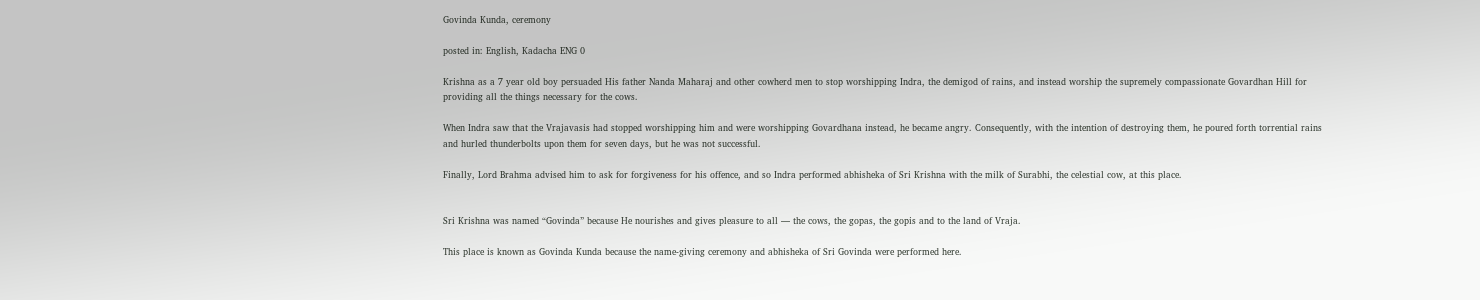Govinda Kunda, ceremony

posted in: English, Kadacha ENG 0

Krishna as a 7 year old boy persuaded His father Nanda Maharaj and other cowherd men to stop worshipping Indra, the demigod of rains, and instead worship the supremely compassionate Govardhan Hill for providing all the things necessary for the cows.

When Indra saw that the Vrajavasis had stopped worshipping him and were worshipping Govardhana instead, he became angry. Consequently, with the intention of destroying them, he poured forth torrential rains and hurled thunderbolts upon them for seven days, but he was not successful.

Finally, Lord Brahma advised him to ask for forgiveness for his offence, and so Indra performed abhisheka of Sri Krishna with the milk of Surabhi, the celestial cow, at this place.


Sri Krishna was named “Govinda” because He nourishes and gives pleasure to all — the cows, the gopas, the gopis and to the land of Vraja.

This place is known as Govinda Kunda because the name-giving ceremony and abhisheka of Sri Govinda were performed here.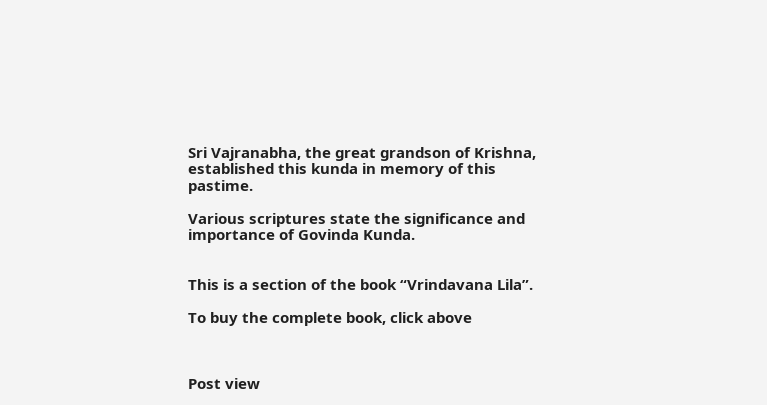Sri Vajranabha, the great grandson of Krishna, established this kunda in memory of this pastime.

Various scriptures state the significance and importance of Govinda Kunda.


This is a section of the book “Vrindavana Lila”.

To buy the complete book, click above



Post view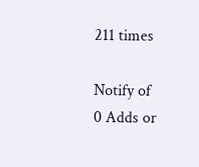211 times

Notify of
0 Adds or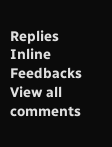Replies
Inline Feedbacks
View all comments